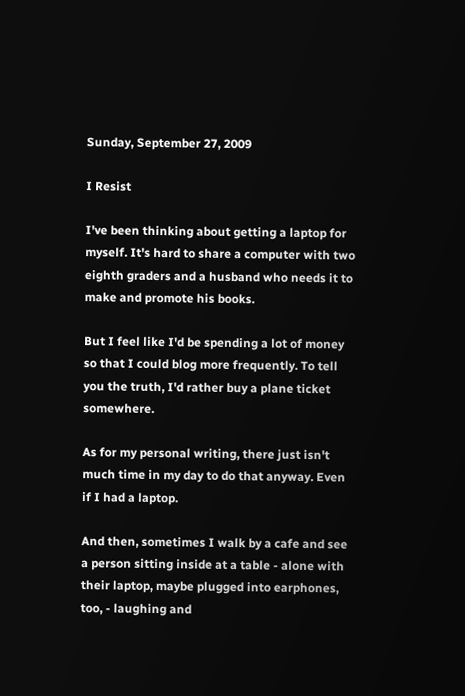Sunday, September 27, 2009

I Resist

I've been thinking about getting a laptop for myself. It's hard to share a computer with two eighth graders and a husband who needs it to make and promote his books.

But I feel like I'd be spending a lot of money so that I could blog more frequently. To tell you the truth, I'd rather buy a plane ticket somewhere.

As for my personal writing, there just isn't much time in my day to do that anyway. Even if I had a laptop.

And then, sometimes I walk by a cafe and see a person sitting inside at a table - alone with their laptop, maybe plugged into earphones, too, - laughing and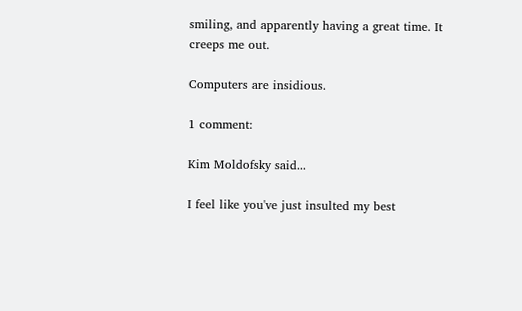smiling, and apparently having a great time. It creeps me out.

Computers are insidious.

1 comment:

Kim Moldofsky said...

I feel like you've just insulted my best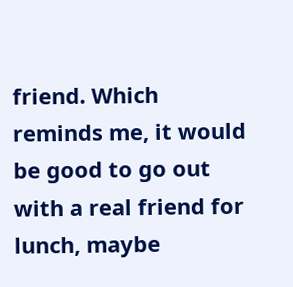friend. Which reminds me, it would be good to go out with a real friend for lunch, maybe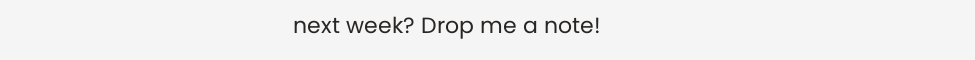next week? Drop me a note!